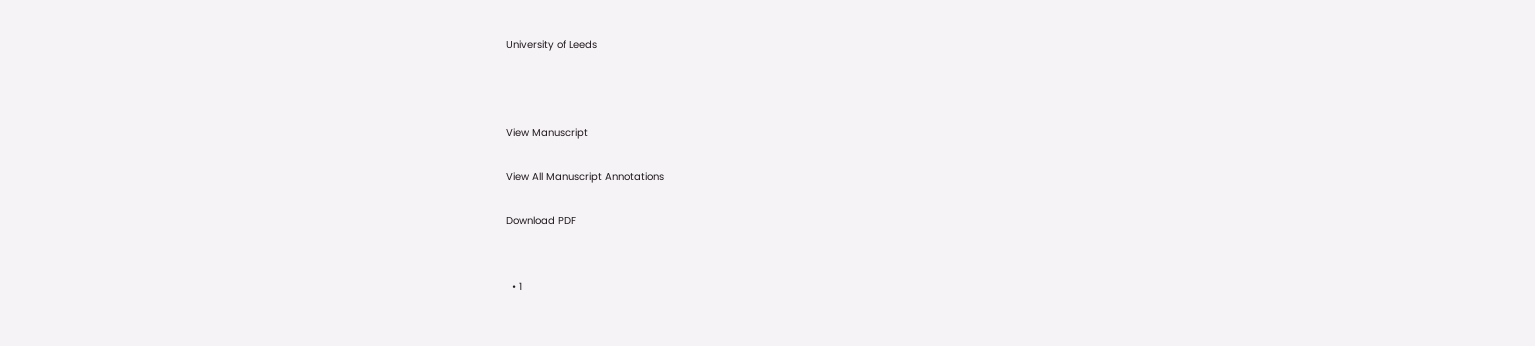University of Leeds



View Manuscript

View All Manuscript Annotations

Download PDF


  • 1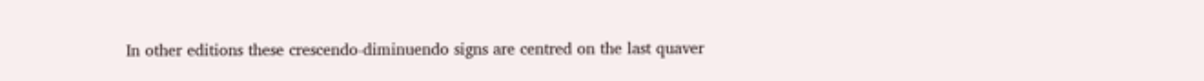In other editions these crescendo-diminuendo signs are centred on the last quaver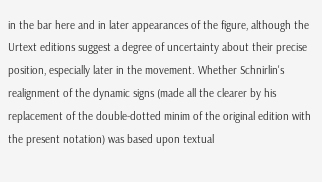in the bar here and in later appearances of the figure, although the Urtext editions suggest a degree of uncertainty about their precise position, especially later in the movement. Whether Schnirlin's realignment of the dynamic signs (made all the clearer by his replacement of the double-dotted minim of the original edition with the present notation) was based upon textual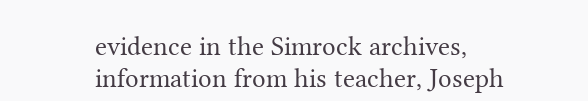evidence in the Simrock archives, information from his teacher, Joseph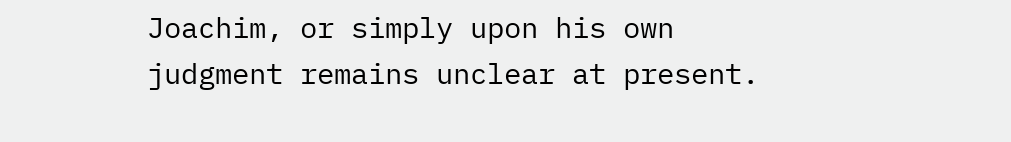Joachim, or simply upon his own judgment remains unclear at present.